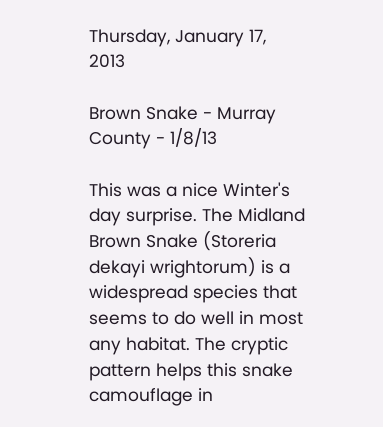Thursday, January 17, 2013

Brown Snake - Murray County - 1/8/13

This was a nice Winter's day surprise. The Midland Brown Snake (Storeria dekayi wrightorum) is a widespread species that seems to do well in most any habitat. The cryptic pattern helps this snake camouflage in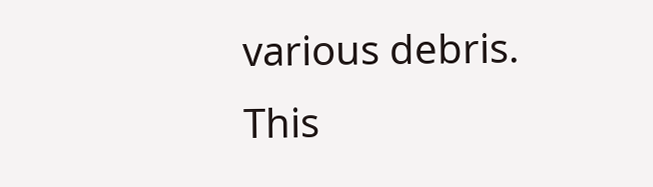various debris. This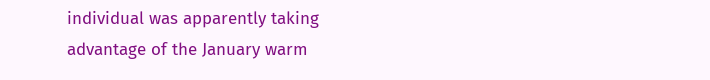individual was apparently taking advantage of the January warm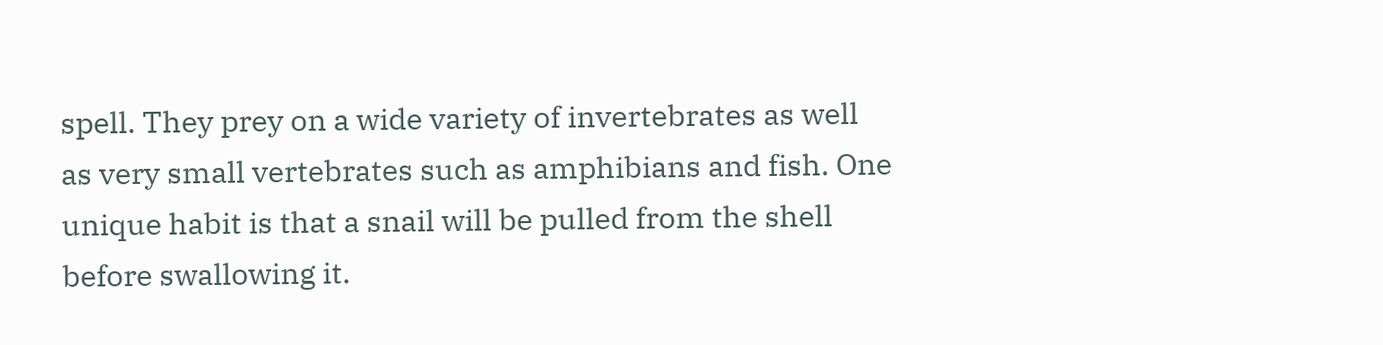spell. They prey on a wide variety of invertebrates as well as very small vertebrates such as amphibians and fish. One unique habit is that a snail will be pulled from the shell before swallowing it.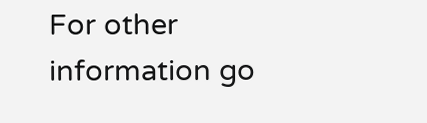For other information go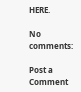HERE.

No comments:

Post a Comment